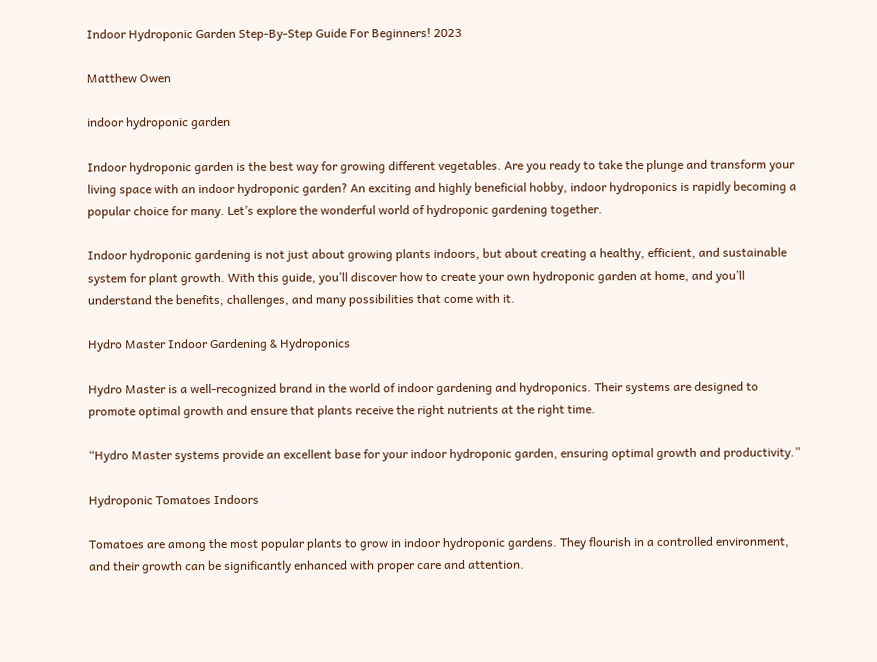Indoor Hydroponic Garden Step-By-Step Guide For Beginners! 2023

Matthew Owen

indoor hydroponic garden

Indoor hydroponic garden is the best way for growing different vegetables. Are you ready to take the plunge and transform your living space with an indoor hydroponic garden? An exciting and highly beneficial hobby, indoor hydroponics is rapidly becoming a popular choice for many. Let’s explore the wonderful world of hydroponic gardening together.

Indoor hydroponic gardening is not just about growing plants indoors, but about creating a healthy, efficient, and sustainable system for plant growth. With this guide, you’ll discover how to create your own hydroponic garden at home, and you’ll understand the benefits, challenges, and many possibilities that come with it.

Hydro Master Indoor Gardening & Hydroponics

Hydro Master is a well-recognized brand in the world of indoor gardening and hydroponics. Their systems are designed to promote optimal growth and ensure that plants receive the right nutrients at the right time.

“Hydro Master systems provide an excellent base for your indoor hydroponic garden, ensuring optimal growth and productivity.”

Hydroponic Tomatoes Indoors

Tomatoes are among the most popular plants to grow in indoor hydroponic gardens. They flourish in a controlled environment, and their growth can be significantly enhanced with proper care and attention.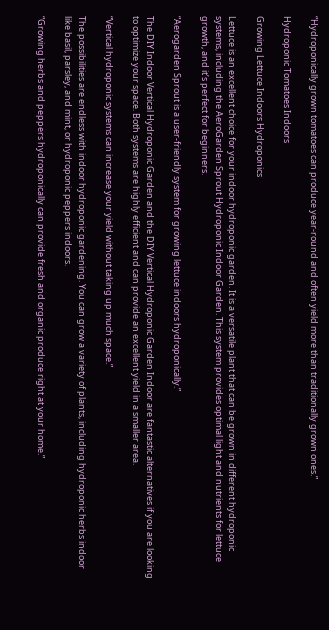“Hydroponically grown tomatoes can produce year-round and often yield more than traditionally grown ones.”

Hydroponic Tomatoes Indoors

Growing Lettuce Indoors Hydroponics

Lettuce is an excellent choice for your indoor hydroponic garden. It is a versatile plant that can be grown in different hydroponic systems, including the AeroGarden Sprout Hydroponic Indoor Garden. This system provides optimal light and nutrients for lettuce growth, and it’s perfect for beginners.

“Aerogarden Sprout is a user-friendly system for growing lettuce indoors hydroponically.”

The DIY Indoor Vertical Hydroponic Garden and the DIY Vertical Hydroponic Garden Indoor are fantastic alternatives if you are looking to optimize your space. Both systems are highly efficient and can provide an excellent yield in a smaller area.

“Vertical hydroponic systems can increase your yield without taking up much space.”

The possibilities are endless with indoor hydroponic gardening. You can grow a variety of plants, including hydroponic herbs indoor like basil, parsley, and mint, or hydroponic peppers indoors.

“Growing herbs and peppers hydroponically can provide fresh and organic produce right at your home.”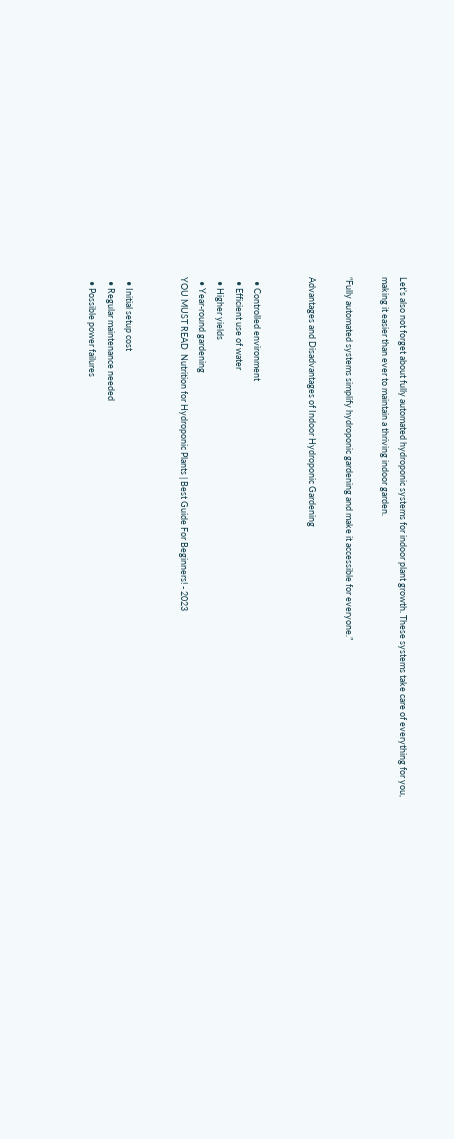Let’s also not forget about fully automated hydroponic systems for indoor plant growth. These systems take care of everything for you, making it easier than ever to maintain a thriving indoor garden.

“Fully automated systems simplify hydroponic gardening and make it accessible for everyone.”

Advantages and Disadvantages of Indoor Hydroponic Gardening


  • Controlled environment
  • Efficient use of water
  • Higher yields
  • Year-round gardening
YOU MUST READ  Nutrition for Hydroponic Plants | Best Guide For Beginners! - 2023


  • Initial setup cost
  • Regular maintenance needed
  • Possible power failures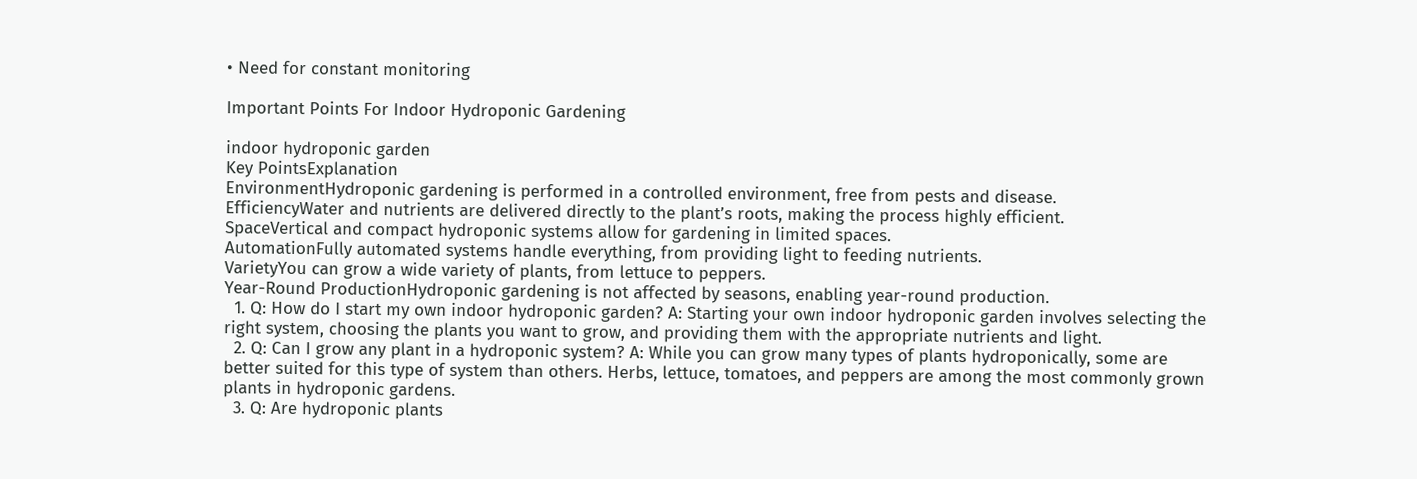• Need for constant monitoring

Important Points For Indoor Hydroponic Gardening

indoor hydroponic garden
Key PointsExplanation
EnvironmentHydroponic gardening is performed in a controlled environment, free from pests and disease.
EfficiencyWater and nutrients are delivered directly to the plant’s roots, making the process highly efficient.
SpaceVertical and compact hydroponic systems allow for gardening in limited spaces.
AutomationFully automated systems handle everything, from providing light to feeding nutrients.
VarietyYou can grow a wide variety of plants, from lettuce to peppers.
Year-Round ProductionHydroponic gardening is not affected by seasons, enabling year-round production.
  1. Q: How do I start my own indoor hydroponic garden? A: Starting your own indoor hydroponic garden involves selecting the right system, choosing the plants you want to grow, and providing them with the appropriate nutrients and light.
  2. Q: Can I grow any plant in a hydroponic system? A: While you can grow many types of plants hydroponically, some are better suited for this type of system than others. Herbs, lettuce, tomatoes, and peppers are among the most commonly grown plants in hydroponic gardens.
  3. Q: Are hydroponic plants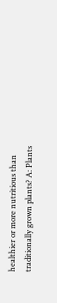healthier or more nutritious than traditionally grown plants? A: Plants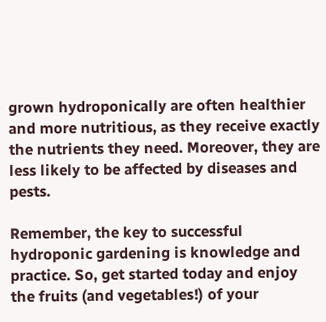grown hydroponically are often healthier and more nutritious, as they receive exactly the nutrients they need. Moreover, they are less likely to be affected by diseases and pests.

Remember, the key to successful hydroponic gardening is knowledge and practice. So, get started today and enjoy the fruits (and vegetables!) of your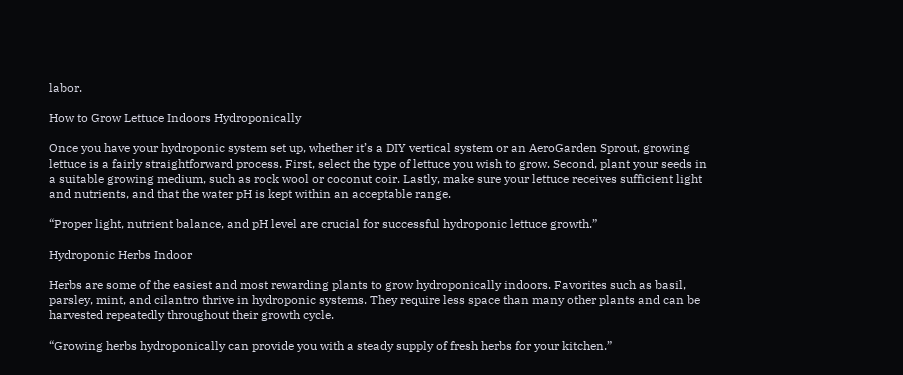labor.

How to Grow Lettuce Indoors Hydroponically

Once you have your hydroponic system set up, whether it’s a DIY vertical system or an AeroGarden Sprout, growing lettuce is a fairly straightforward process. First, select the type of lettuce you wish to grow. Second, plant your seeds in a suitable growing medium, such as rock wool or coconut coir. Lastly, make sure your lettuce receives sufficient light and nutrients, and that the water pH is kept within an acceptable range.

“Proper light, nutrient balance, and pH level are crucial for successful hydroponic lettuce growth.”

Hydroponic Herbs Indoor

Herbs are some of the easiest and most rewarding plants to grow hydroponically indoors. Favorites such as basil, parsley, mint, and cilantro thrive in hydroponic systems. They require less space than many other plants and can be harvested repeatedly throughout their growth cycle.

“Growing herbs hydroponically can provide you with a steady supply of fresh herbs for your kitchen.”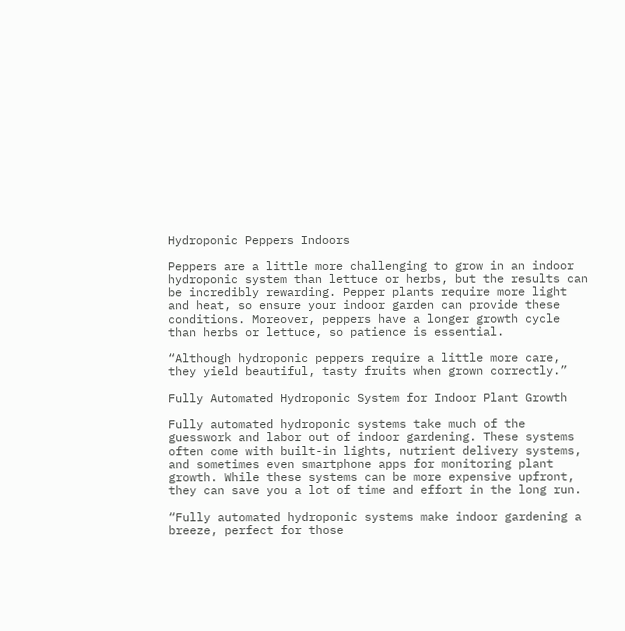Hydroponic Peppers Indoors

Peppers are a little more challenging to grow in an indoor hydroponic system than lettuce or herbs, but the results can be incredibly rewarding. Pepper plants require more light and heat, so ensure your indoor garden can provide these conditions. Moreover, peppers have a longer growth cycle than herbs or lettuce, so patience is essential.

“Although hydroponic peppers require a little more care, they yield beautiful, tasty fruits when grown correctly.”

Fully Automated Hydroponic System for Indoor Plant Growth

Fully automated hydroponic systems take much of the guesswork and labor out of indoor gardening. These systems often come with built-in lights, nutrient delivery systems, and sometimes even smartphone apps for monitoring plant growth. While these systems can be more expensive upfront, they can save you a lot of time and effort in the long run.

“Fully automated hydroponic systems make indoor gardening a breeze, perfect for those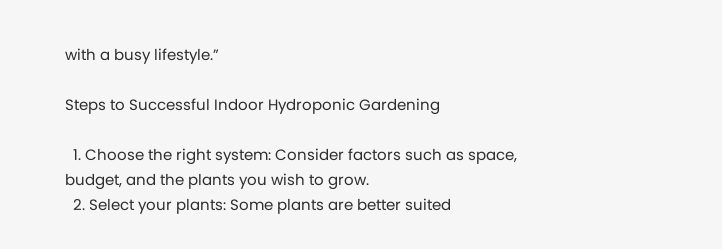with a busy lifestyle.”

Steps to Successful Indoor Hydroponic Gardening

  1. Choose the right system: Consider factors such as space, budget, and the plants you wish to grow.
  2. Select your plants: Some plants are better suited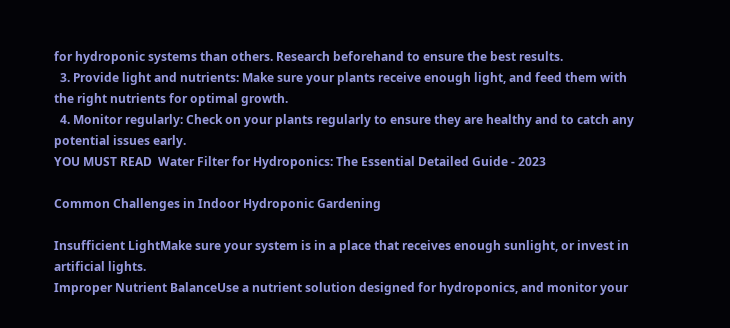for hydroponic systems than others. Research beforehand to ensure the best results.
  3. Provide light and nutrients: Make sure your plants receive enough light, and feed them with the right nutrients for optimal growth.
  4. Monitor regularly: Check on your plants regularly to ensure they are healthy and to catch any potential issues early.
YOU MUST READ  Water Filter for Hydroponics: The Essential Detailed Guide - 2023

Common Challenges in Indoor Hydroponic Gardening

Insufficient LightMake sure your system is in a place that receives enough sunlight, or invest in artificial lights.
Improper Nutrient BalanceUse a nutrient solution designed for hydroponics, and monitor your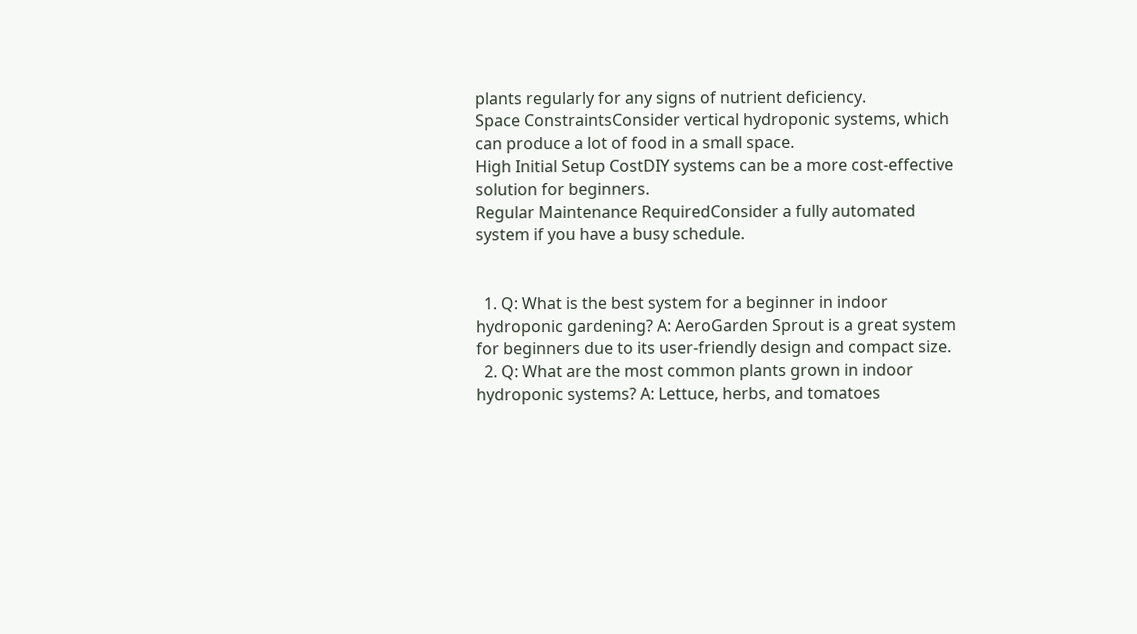plants regularly for any signs of nutrient deficiency.
Space ConstraintsConsider vertical hydroponic systems, which can produce a lot of food in a small space.
High Initial Setup CostDIY systems can be a more cost-effective solution for beginners.
Regular Maintenance RequiredConsider a fully automated system if you have a busy schedule.


  1. Q: What is the best system for a beginner in indoor hydroponic gardening? A: AeroGarden Sprout is a great system for beginners due to its user-friendly design and compact size.
  2. Q: What are the most common plants grown in indoor hydroponic systems? A: Lettuce, herbs, and tomatoes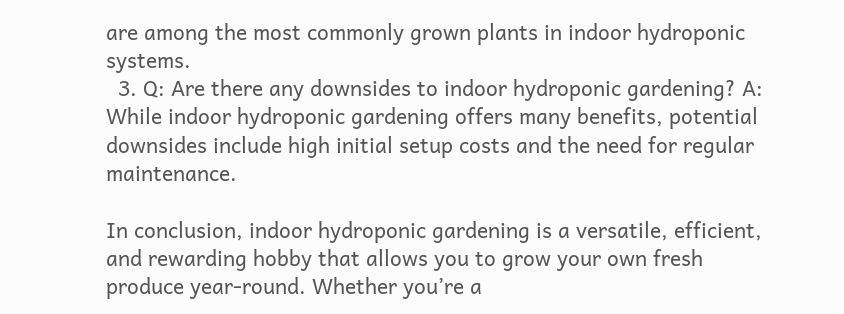are among the most commonly grown plants in indoor hydroponic systems.
  3. Q: Are there any downsides to indoor hydroponic gardening? A: While indoor hydroponic gardening offers many benefits, potential downsides include high initial setup costs and the need for regular maintenance.

In conclusion, indoor hydroponic gardening is a versatile, efficient, and rewarding hobby that allows you to grow your own fresh produce year-round. Whether you’re a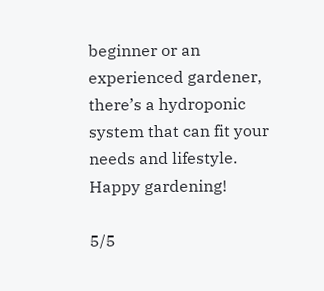beginner or an experienced gardener, there’s a hydroponic system that can fit your needs and lifestyle. Happy gardening!

5/5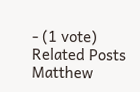- (1 vote)
Related Posts
Matthew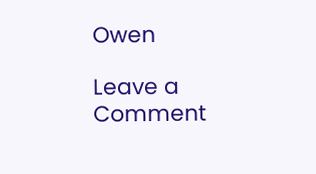Owen

Leave a Comment